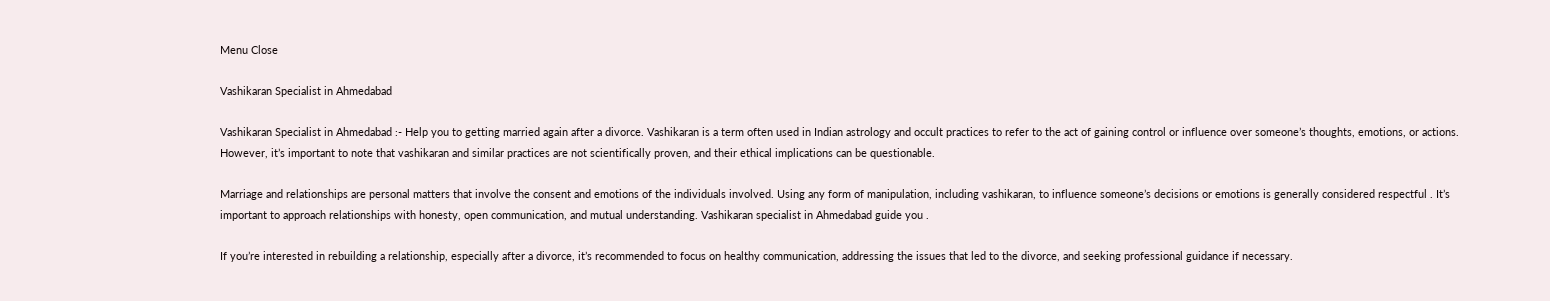Menu Close

Vashikaran Specialist in Ahmedabad

Vashikaran Specialist in Ahmedabad :- Help you to getting married again after a divorce. Vashikaran is a term often used in Indian astrology and occult practices to refer to the act of gaining control or influence over someone’s thoughts, emotions, or actions. However, it’s important to note that vashikaran and similar practices are not scientifically proven, and their ethical implications can be questionable.

Marriage and relationships are personal matters that involve the consent and emotions of the individuals involved. Using any form of manipulation, including vashikaran, to influence someone’s decisions or emotions is generally considered respectful . It’s important to approach relationships with honesty, open communication, and mutual understanding. Vashikaran specialist in Ahmedabad guide you .

If you’re interested in rebuilding a relationship, especially after a divorce, it’s recommended to focus on healthy communication, addressing the issues that led to the divorce, and seeking professional guidance if necessary.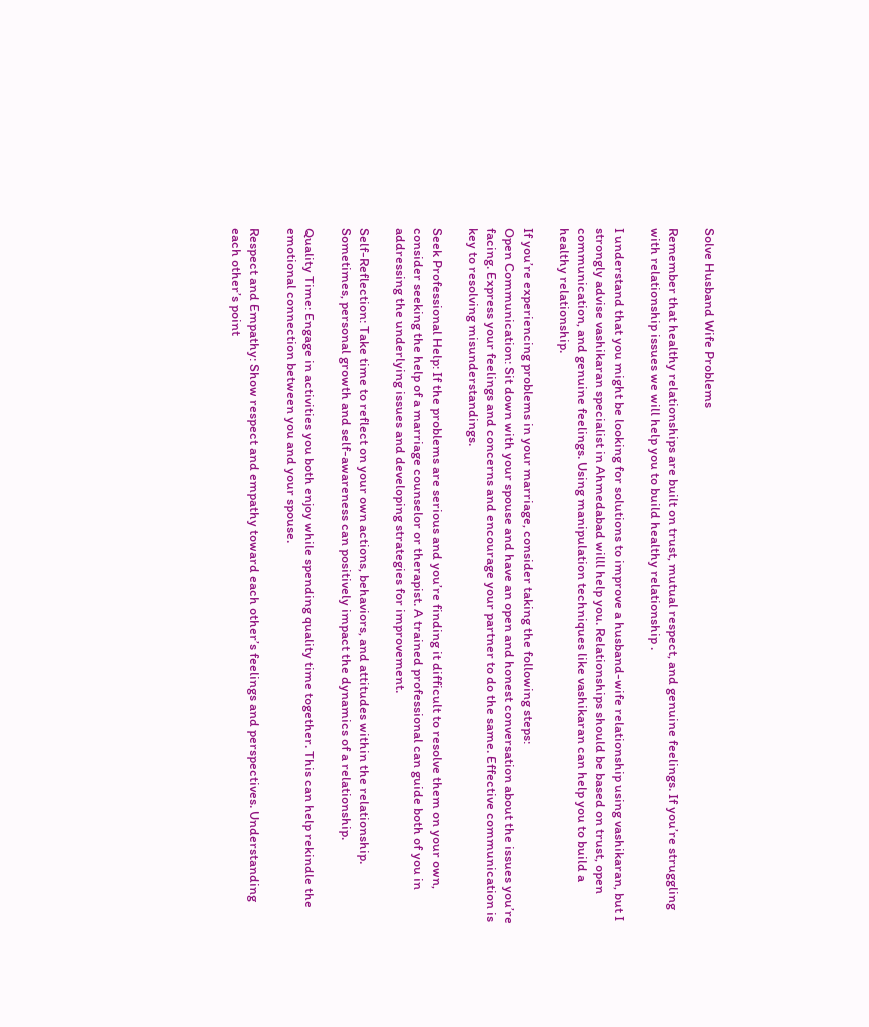Solve Husband Wife Problems

Remember that healthy relationships are built on trust, mutual respect, and genuine feelings. If you’re struggling with relationship issues we will help you to build healthy relationship .

I understand that you might be looking for solutions to improve a husband-wife relationship using vashikaran, but I strongly advise vashikaran specialist in Ahmedabad willl help you. Relationships should be based on trust, open communication, and genuine feelings. Using manipulation techniques like vashikaran can help you to build a healthy relationship.

If you’re experiencing problems in your marriage, consider taking the following steps:
Open Communication: Sit down with your spouse and have an open and honest conversation about the issues you’re facing. Express your feelings and concerns and encourage your partner to do the same. Effective communication is key to resolving misunderstandings.

Seek Professional Help: If the problems are serious and you’re finding it difficult to resolve them on your own, consider seeking the help of a marriage counselor or therapist. A trained professional can guide both of you in addressing the underlying issues and developing strategies for improvement.

Self-Reflection: Take time to reflect on your own actions, behaviors, and attitudes within the relationship. Sometimes, personal growth and self-awareness can positively impact the dynamics of a relationship.

Quality Time: Engage in activities you both enjoy while spending quality time together. This can help rekindle the emotional connection between you and your spouse.

Respect and Empathy: Show respect and empathy toward each other’s feelings and perspectives. Understanding each other’s point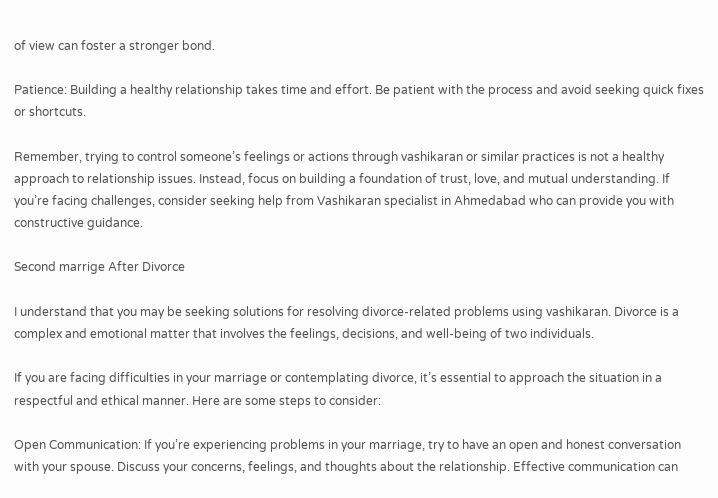of view can foster a stronger bond.

Patience: Building a healthy relationship takes time and effort. Be patient with the process and avoid seeking quick fixes or shortcuts.

Remember, trying to control someone’s feelings or actions through vashikaran or similar practices is not a healthy approach to relationship issues. Instead, focus on building a foundation of trust, love, and mutual understanding. If you’re facing challenges, consider seeking help from Vashikaran specialist in Ahmedabad who can provide you with constructive guidance.

Second marrige After Divorce

I understand that you may be seeking solutions for resolving divorce-related problems using vashikaran. Divorce is a complex and emotional matter that involves the feelings, decisions, and well-being of two individuals.

If you are facing difficulties in your marriage or contemplating divorce, it’s essential to approach the situation in a respectful and ethical manner. Here are some steps to consider:

Open Communication: If you’re experiencing problems in your marriage, try to have an open and honest conversation with your spouse. Discuss your concerns, feelings, and thoughts about the relationship. Effective communication can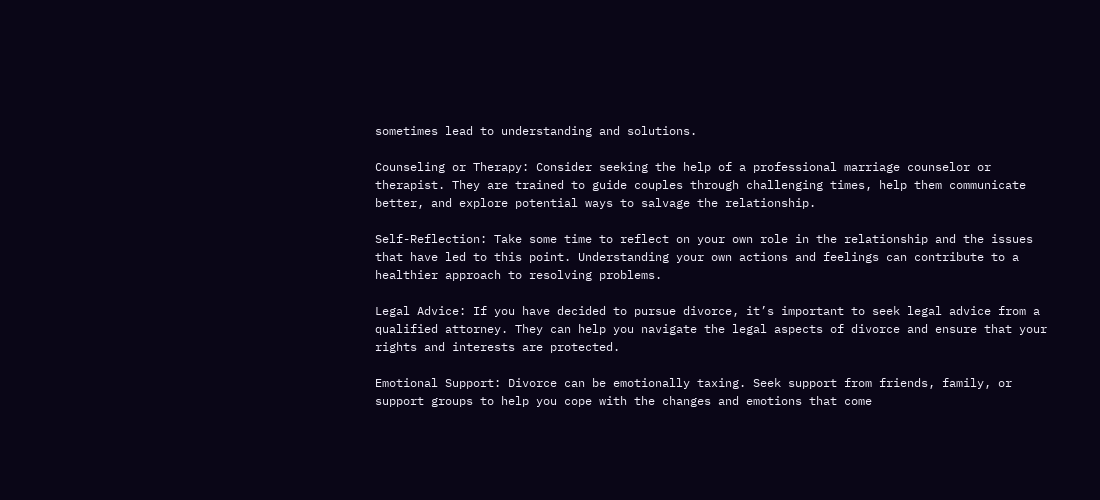sometimes lead to understanding and solutions.

Counseling or Therapy: Consider seeking the help of a professional marriage counselor or therapist. They are trained to guide couples through challenging times, help them communicate better, and explore potential ways to salvage the relationship.

Self-Reflection: Take some time to reflect on your own role in the relationship and the issues that have led to this point. Understanding your own actions and feelings can contribute to a healthier approach to resolving problems.

Legal Advice: If you have decided to pursue divorce, it’s important to seek legal advice from a qualified attorney. They can help you navigate the legal aspects of divorce and ensure that your rights and interests are protected.

Emotional Support: Divorce can be emotionally taxing. Seek support from friends, family, or support groups to help you cope with the changes and emotions that come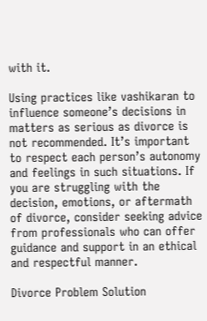with it.

Using practices like vashikaran to influence someone’s decisions in matters as serious as divorce is not recommended. It’s important to respect each person’s autonomy and feelings in such situations. If you are struggling with the decision, emotions, or aftermath of divorce, consider seeking advice from professionals who can offer guidance and support in an ethical and respectful manner.

Divorce Problem Solution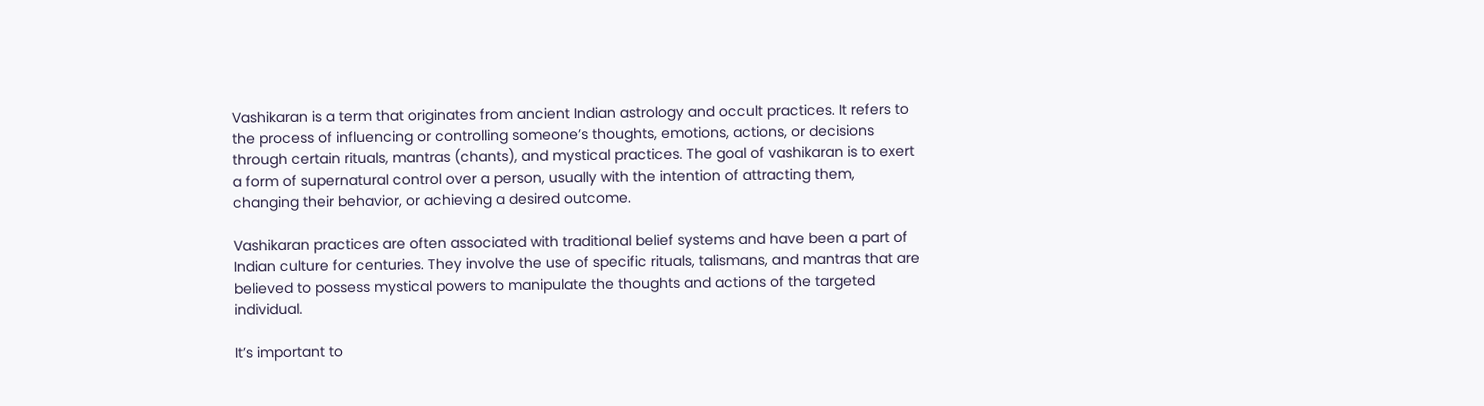Vashikaran is a term that originates from ancient Indian astrology and occult practices. It refers to the process of influencing or controlling someone’s thoughts, emotions, actions, or decisions through certain rituals, mantras (chants), and mystical practices. The goal of vashikaran is to exert a form of supernatural control over a person, usually with the intention of attracting them, changing their behavior, or achieving a desired outcome.

Vashikaran practices are often associated with traditional belief systems and have been a part of Indian culture for centuries. They involve the use of specific rituals, talismans, and mantras that are believed to possess mystical powers to manipulate the thoughts and actions of the targeted individual.

It’s important to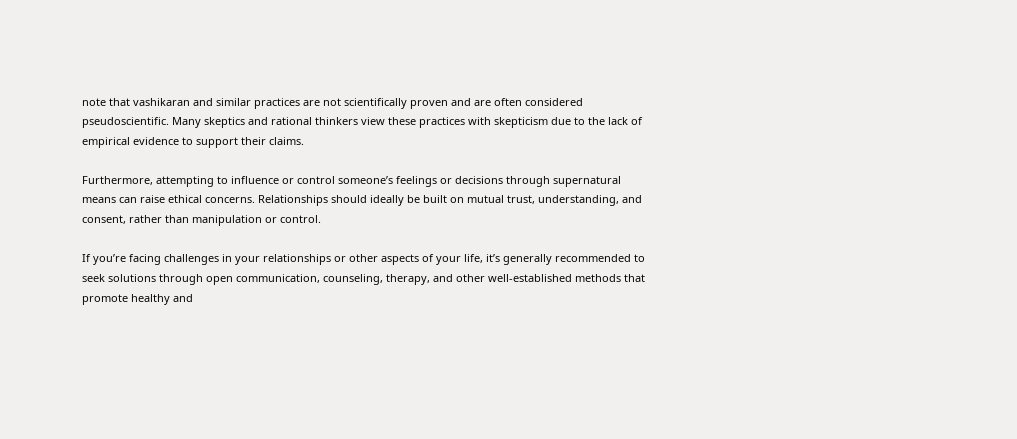note that vashikaran and similar practices are not scientifically proven and are often considered pseudoscientific. Many skeptics and rational thinkers view these practices with skepticism due to the lack of empirical evidence to support their claims.

Furthermore, attempting to influence or control someone’s feelings or decisions through supernatural means can raise ethical concerns. Relationships should ideally be built on mutual trust, understanding, and consent, rather than manipulation or control.

If you’re facing challenges in your relationships or other aspects of your life, it’s generally recommended to seek solutions through open communication, counseling, therapy, and other well-established methods that promote healthy and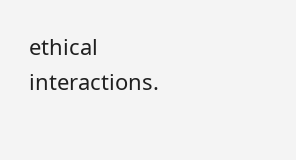ethical interactions.